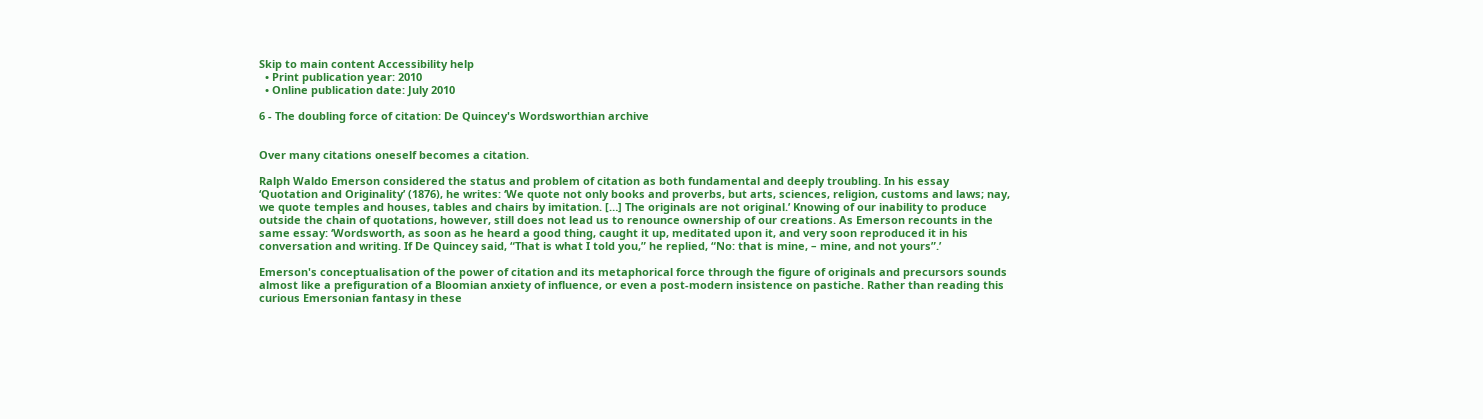Skip to main content Accessibility help
  • Print publication year: 2010
  • Online publication date: July 2010

6 - The doubling force of citation: De Quincey's Wordsworthian archive


Over many citations oneself becomes a citation.

Ralph Waldo Emerson considered the status and problem of citation as both fundamental and deeply troubling. In his essay ‘Quotation and Originality’ (1876), he writes: ‘We quote not only books and proverbs, but arts, sciences, religion, customs and laws; nay, we quote temples and houses, tables and chairs by imitation. […] The originals are not original.’ Knowing of our inability to produce outside the chain of quotations, however, still does not lead us to renounce ownership of our creations. As Emerson recounts in the same essay: ‘Wordsworth, as soon as he heard a good thing, caught it up, meditated upon it, and very soon reproduced it in his conversation and writing. If De Quincey said, “That is what I told you,” he replied, “No: that is mine, – mine, and not yours”.’

Emerson's conceptualisation of the power of citation and its metaphorical force through the figure of originals and precursors sounds almost like a prefiguration of a Bloomian anxiety of influence, or even a post-modern insistence on pastiche. Rather than reading this curious Emersonian fantasy in these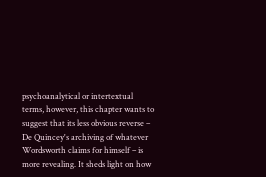psychoanalytical or intertextual terms, however, this chapter wants to suggest that its less obvious reverse – De Quincey's archiving of whatever Wordsworth claims for himself – is more revealing. It sheds light on how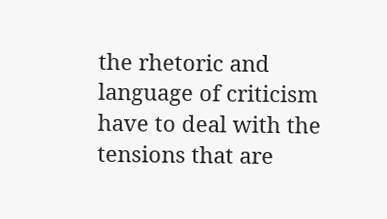the rhetoric and language of criticism have to deal with the tensions that are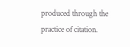produced through the practice of citation.